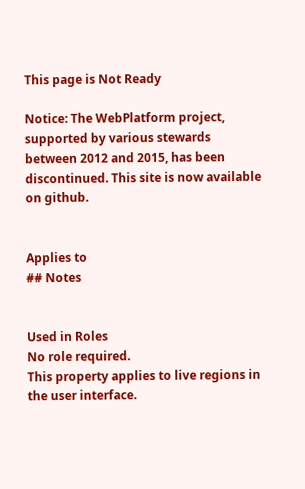This page is Not Ready

Notice: The WebPlatform project, supported by various stewards between 2012 and 2015, has been discontinued. This site is now available on github.


Applies to
## Notes


Used in Roles
No role required.
This property applies to live regions in the user interface.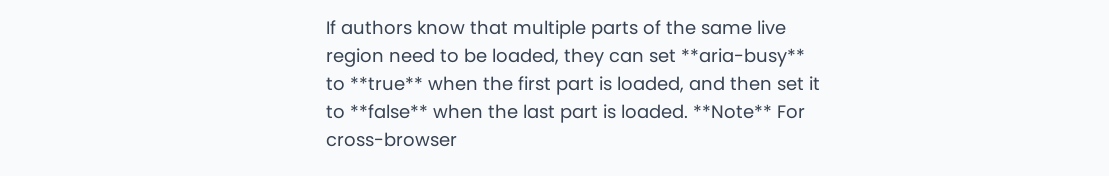If authors know that multiple parts of the same live region need to be loaded, they can set **aria-busy** to **true** when the first part is loaded, and then set it to **false** when the last part is loaded. **Note** For cross-browser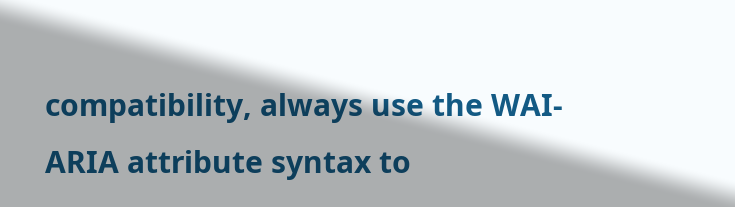compatibility, always use the WAI-ARIA attribute syntax to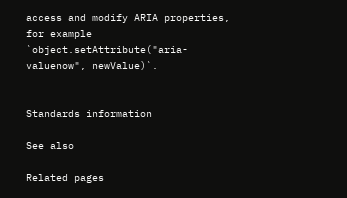access and modify ARIA properties, for example `object.setAttribute("aria-valuenow", newValue)`.


Standards information

See also

Related pages